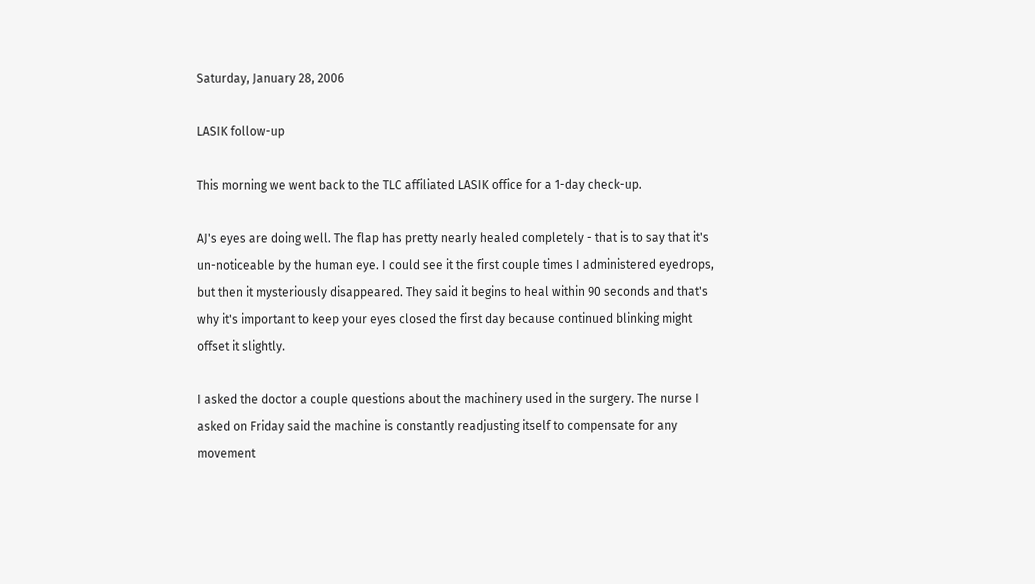Saturday, January 28, 2006

LASIK follow-up

This morning we went back to the TLC affiliated LASIK office for a 1-day check-up.

AJ's eyes are doing well. The flap has pretty nearly healed completely - that is to say that it's un-noticeable by the human eye. I could see it the first couple times I administered eyedrops, but then it mysteriously disappeared. They said it begins to heal within 90 seconds and that's why it's important to keep your eyes closed the first day because continued blinking might offset it slightly.

I asked the doctor a couple questions about the machinery used in the surgery. The nurse I asked on Friday said the machine is constantly readjusting itself to compensate for any movement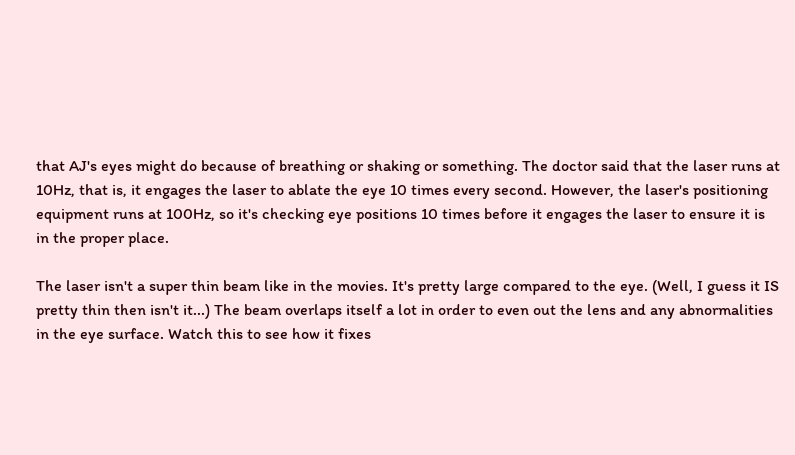that AJ's eyes might do because of breathing or shaking or something. The doctor said that the laser runs at 10Hz, that is, it engages the laser to ablate the eye 10 times every second. However, the laser's positioning equipment runs at 100Hz, so it's checking eye positions 10 times before it engages the laser to ensure it is in the proper place.

The laser isn't a super thin beam like in the movies. It's pretty large compared to the eye. (Well, I guess it IS pretty thin then isn't it...) The beam overlaps itself a lot in order to even out the lens and any abnormalities in the eye surface. Watch this to see how it fixes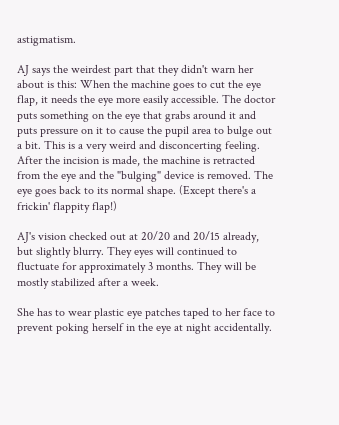astigmatism.

AJ says the weirdest part that they didn't warn her about is this: When the machine goes to cut the eye flap, it needs the eye more easily accessible. The doctor puts something on the eye that grabs around it and puts pressure on it to cause the pupil area to bulge out a bit. This is a very weird and disconcerting feeling. After the incision is made, the machine is retracted from the eye and the "bulging" device is removed. The eye goes back to its normal shape. (Except there's a frickin' flappity flap!)

AJ's vision checked out at 20/20 and 20/15 already, but slightly blurry. They eyes will continued to fluctuate for approximately 3 months. They will be mostly stabilized after a week.

She has to wear plastic eye patches taped to her face to prevent poking herself in the eye at night accidentally.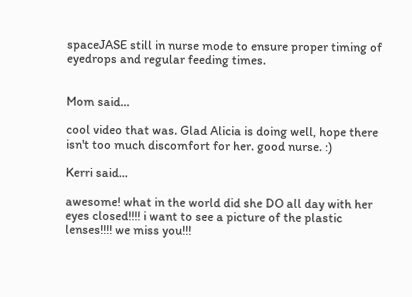spaceJASE still in nurse mode to ensure proper timing of eyedrops and regular feeding times.


Mom said...

cool video that was. Glad Alicia is doing well, hope there isn't too much discomfort for her. good nurse. :)

Kerri said...

awesome! what in the world did she DO all day with her eyes closed!!!! i want to see a picture of the plastic lenses!!!! we miss you!!!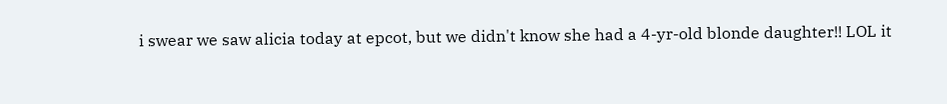i swear we saw alicia today at epcot, but we didn't know she had a 4-yr-old blonde daughter!! LOL it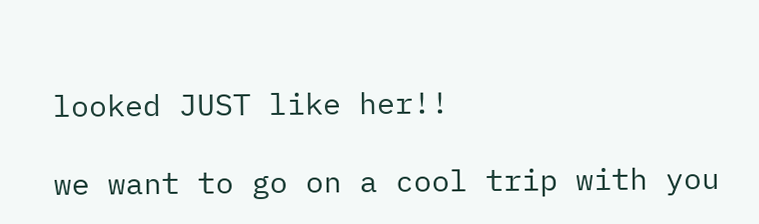looked JUST like her!!

we want to go on a cool trip with you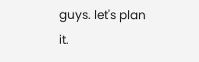guys. let's plan it.